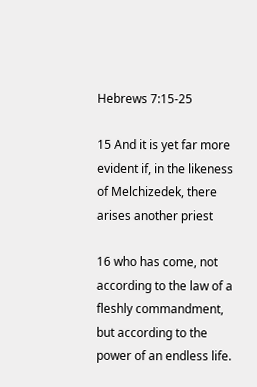Hebrews 7:15-25

15 And it is yet far more evident if, in the likeness of Melchizedek, there arises another priest

16 who has come, not according to the law of a fleshly commandment, but according to the power of an endless life.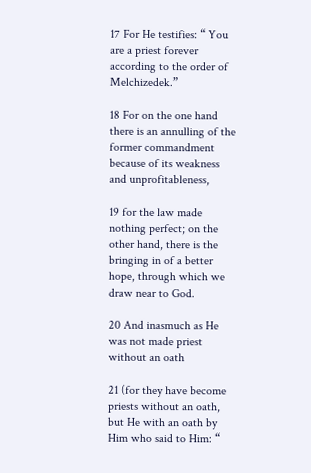17 For He testifies: “ You are a priest forever according to the order of Melchizedek.”

18 For on the one hand there is an annulling of the former commandment because of its weakness and unprofitableness,

19 for the law made nothing perfect; on the other hand, there is the bringing in of a better hope, through which we draw near to God.

20 And inasmuch as He was not made priest without an oath

21 (for they have become priests without an oath, but He with an oath by Him who said to Him: “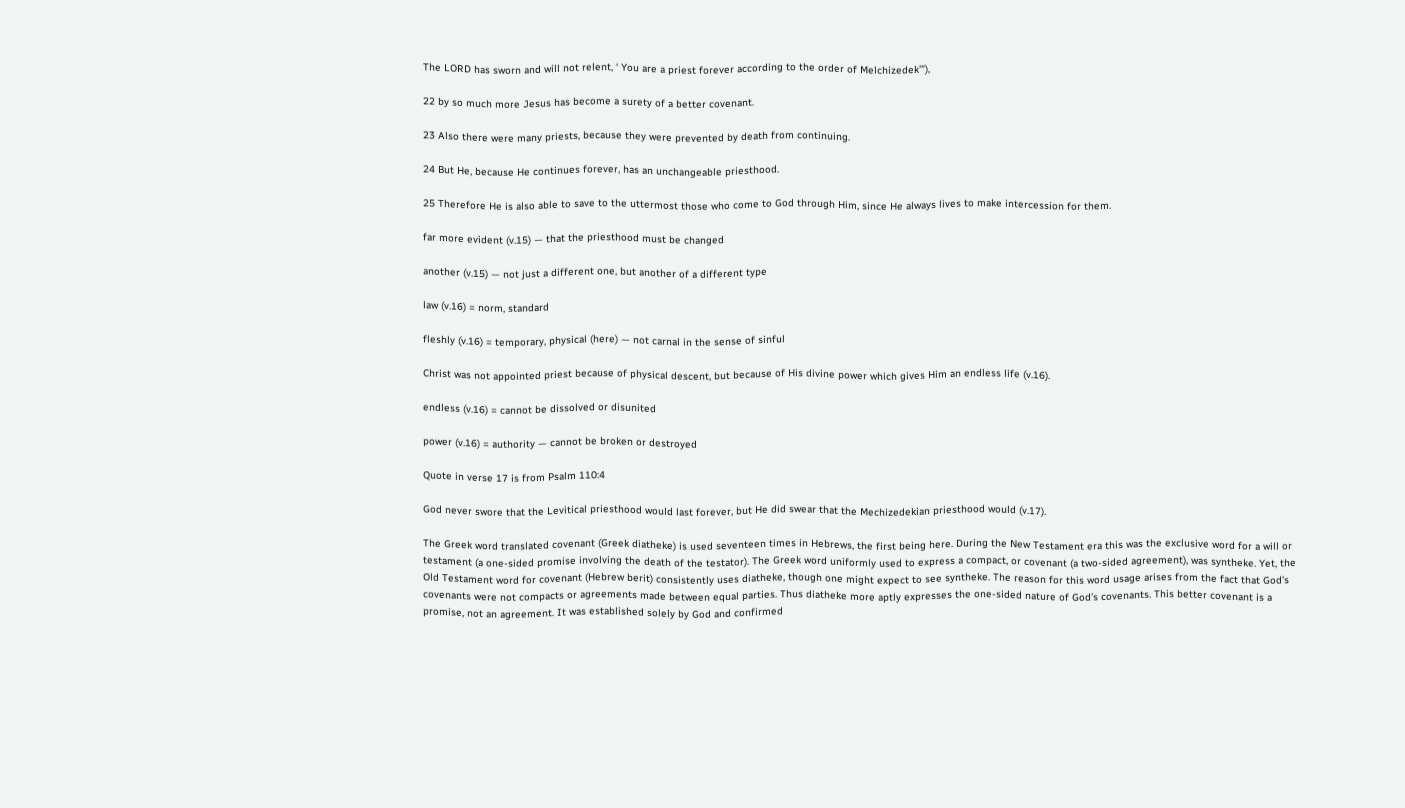The LORD has sworn and will not relent, ‘ You are a priest forever according to the order of Melchizedek’”),

22 by so much more Jesus has become a surety of a better covenant.

23 Also there were many priests, because they were prevented by death from continuing.

24 But He, because He continues forever, has an unchangeable priesthood.

25 Therefore He is also able to save to the uttermost those who come to God through Him, since He always lives to make intercession for them.

far more evident (v.15) — that the priesthood must be changed

another (v.15) — not just a different one, but another of a different type

law (v.16) = norm, standard

fleshly (v.16) = temporary, physical (here) — not carnal in the sense of sinful

Christ was not appointed priest because of physical descent, but because of His divine power which gives Him an endless life (v.16).

endless (v.16) = cannot be dissolved or disunited

power (v.16) = authority — cannot be broken or destroyed

Quote in verse 17 is from Psalm 110:4

God never swore that the Levitical priesthood would last forever, but He did swear that the Mechizedekian priesthood would (v.17).

The Greek word translated covenant (Greek diatheke) is used seventeen times in Hebrews, the first being here. During the New Testament era this was the exclusive word for a will or testament (a one-sided promise involving the death of the testator). The Greek word uniformly used to express a compact, or covenant (a two-sided agreement), was syntheke. Yet, the Old Testament word for covenant (Hebrew berit) consistently uses diatheke, though one might expect to see syntheke. The reason for this word usage arises from the fact that God’s covenants were not compacts or agreements made between equal parties. Thus diatheke more aptly expresses the one-sided nature of God’s covenants. This better covenant is a promise, not an agreement. It was established solely by God and confirmed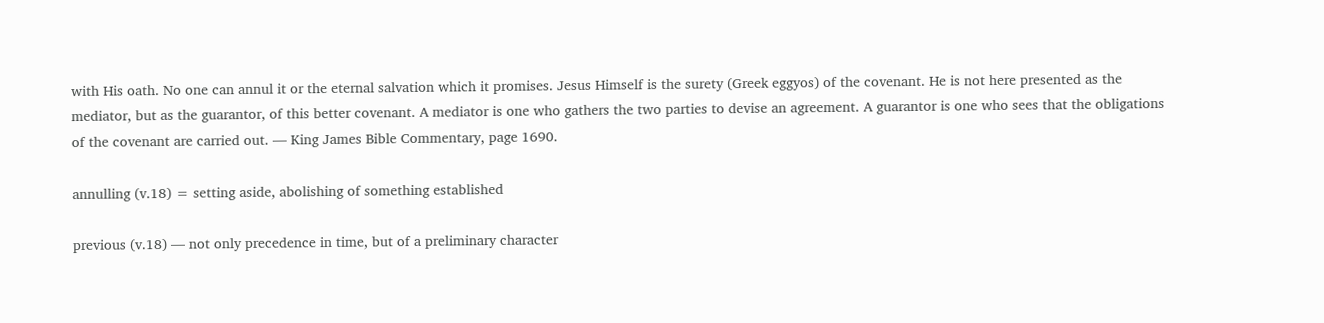with His oath. No one can annul it or the eternal salvation which it promises. Jesus Himself is the surety (Greek eggyos) of the covenant. He is not here presented as the mediator, but as the guarantor, of this better covenant. A mediator is one who gathers the two parties to devise an agreement. A guarantor is one who sees that the obligations of the covenant are carried out. — King James Bible Commentary, page 1690.

annulling (v.18) = setting aside, abolishing of something established

previous (v.18) — not only precedence in time, but of a preliminary character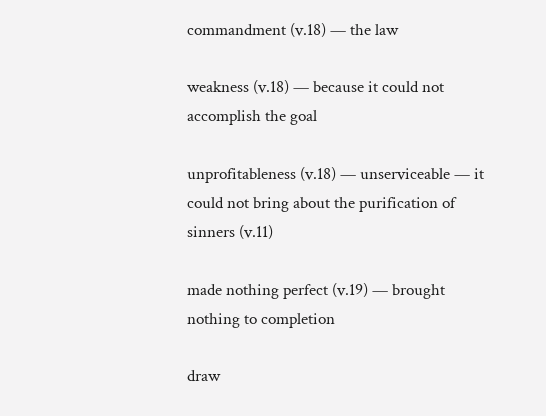commandment (v.18) — the law

weakness (v.18) — because it could not accomplish the goal

unprofitableness (v.18) — unserviceable — it could not bring about the purification of sinners (v.11)

made nothing perfect (v.19) — brought nothing to completion

draw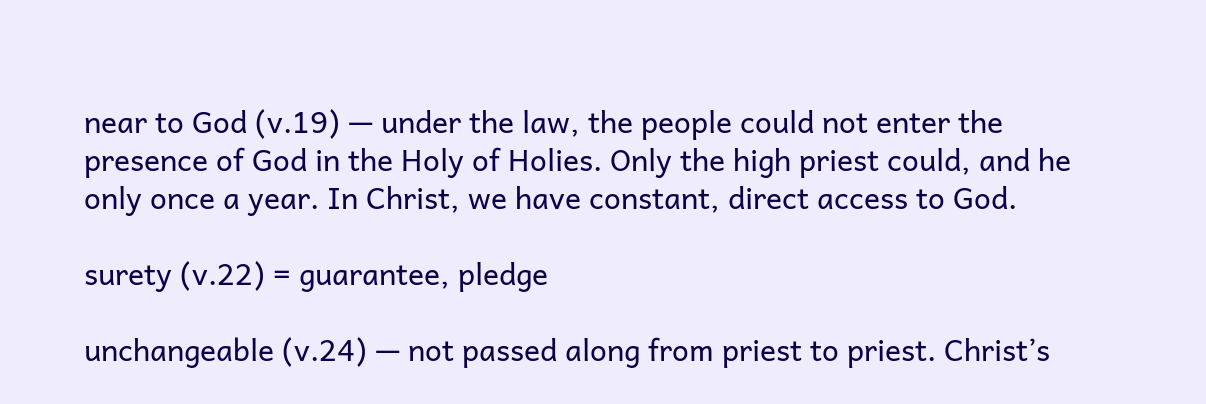near to God (v.19) — under the law, the people could not enter the presence of God in the Holy of Holies. Only the high priest could, and he only once a year. In Christ, we have constant, direct access to God.

surety (v.22) = guarantee, pledge

unchangeable (v.24) — not passed along from priest to priest. Christ’s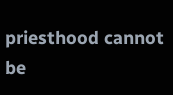priesthood cannot be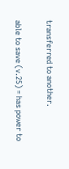transferred to another.

able to save (v.25) = has power to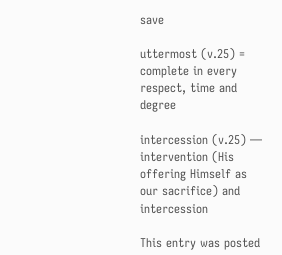save

uttermost (v.25) = complete in every respect, time and degree

intercession (v.25) — intervention (His offering Himself as our sacrifice) and intercession

This entry was posted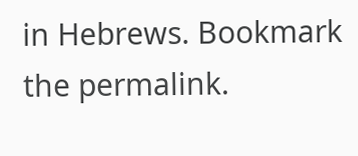in Hebrews. Bookmark the permalink.